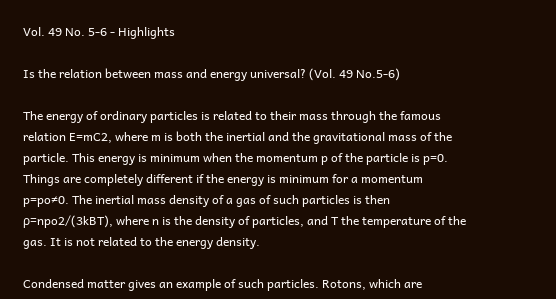Vol. 49 No. 5-6 - Highlights

Is the relation between mass and energy universal? (Vol. 49 No.5-6)

The energy of ordinary particles is related to their mass through the famous relation E=mC2, where m is both the inertial and the gravitational mass of the particle. This energy is minimum when the momentum p of the particle is p=0. Things are completely different if the energy is minimum for a momentum p=po≠0. The inertial mass density of a gas of such particles is then ρ=npo2/(3kBT), where n is the density of particles, and T the temperature of the gas. It is not related to the energy density.

Condensed matter gives an example of such particles. Rotons, which are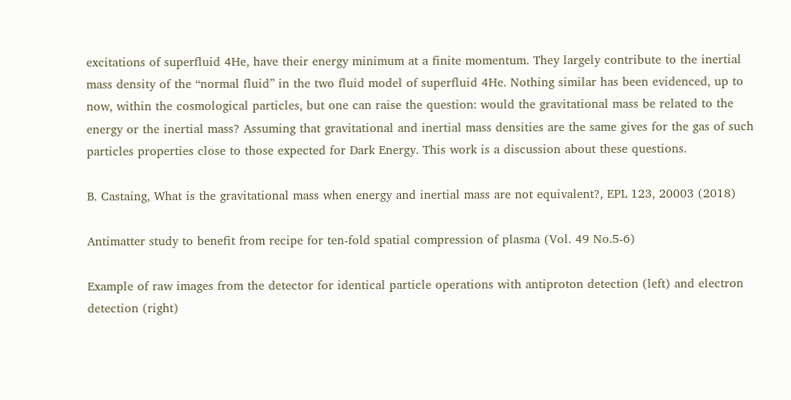excitations of superfluid 4He, have their energy minimum at a finite momentum. They largely contribute to the inertial mass density of the “normal fluid” in the two fluid model of superfluid 4He. Nothing similar has been evidenced, up to now, within the cosmological particles, but one can raise the question: would the gravitational mass be related to the energy or the inertial mass? Assuming that gravitational and inertial mass densities are the same gives for the gas of such particles properties close to those expected for Dark Energy. This work is a discussion about these questions.

B. Castaing, What is the gravitational mass when energy and inertial mass are not equivalent?, EPL 123, 20003 (2018)

Antimatter study to benefit from recipe for ten-fold spatial compression of plasma (Vol. 49 No.5-6)

Example of raw images from the detector for identical particle operations with antiproton detection (left) and electron detection (right)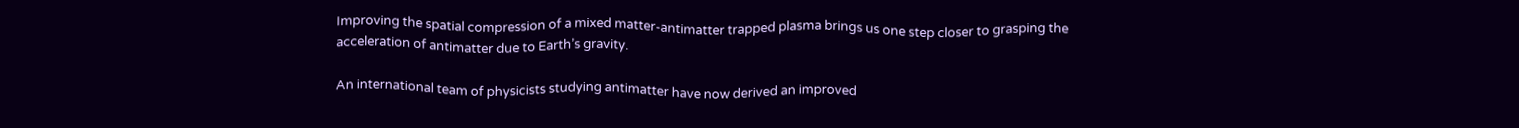Improving the spatial compression of a mixed matter-antimatter trapped plasma brings us one step closer to grasping the acceleration of antimatter due to Earth’s gravity.

An international team of physicists studying antimatter have now derived an improved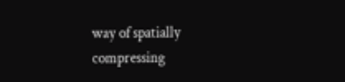way of spatially compressing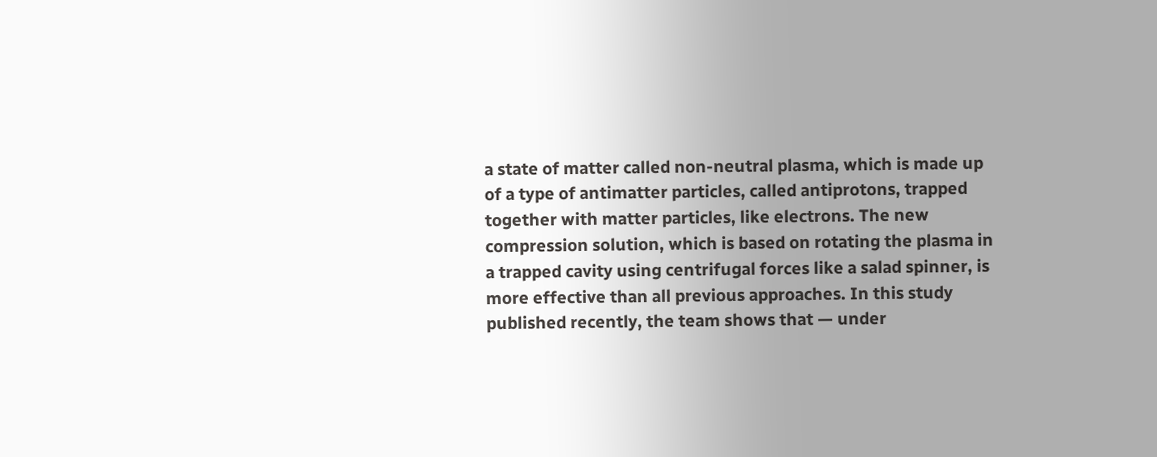a state of matter called non-neutral plasma, which is made up of a type of antimatter particles, called antiprotons, trapped together with matter particles, like electrons. The new compression solution, which is based on rotating the plasma in a trapped cavity using centrifugal forces like a salad spinner, is more effective than all previous approaches. In this study published recently, the team shows that — under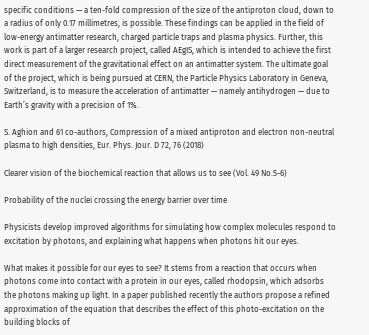specific conditions — a ten-fold compression of the size of the antiproton cloud, down to a radius of only 0.17 millimetres, is possible. These findings can be applied in the field of low-energy antimatter research, charged particle traps and plasma physics. Further, this work is part of a larger research project, called AEgIS, which is intended to achieve the first direct measurement of the gravitational effect on an antimatter system. The ultimate goal of the project, which is being pursued at CERN, the Particle Physics Laboratory in Geneva, Switzerland, is to measure the acceleration of antimatter — namely antihydrogen — due to Earth’s gravity with a precision of 1%.

S. Aghion and 61 co-authors, Compression of a mixed antiproton and electron non-neutral plasma to high densities, Eur. Phys. Jour. D 72, 76 (2018)

Clearer vision of the biochemical reaction that allows us to see (Vol. 49 No.5-6)

Probability of the nuclei crossing the energy barrier over time

Physicists develop improved algorithms for simulating how complex molecules respond to excitation by photons, and explaining what happens when photons hit our eyes.

What makes it possible for our eyes to see? It stems from a reaction that occurs when photons come into contact with a protein in our eyes, called rhodopsin, which adsorbs the photons making up light. In a paper published recently the authors propose a refined approximation of the equation that describes the effect of this photo-excitation on the building blocks of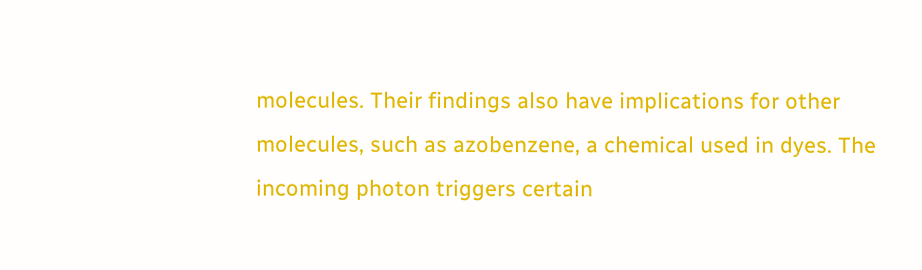molecules. Their findings also have implications for other molecules, such as azobenzene, a chemical used in dyes. The incoming photon triggers certain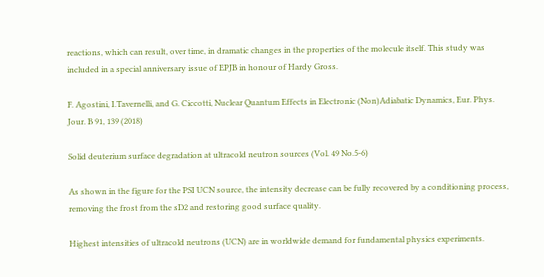reactions, which can result, over time, in dramatic changes in the properties of the molecule itself. This study was included in a special anniversary issue of EPJB in honour of Hardy Gross.

F. Agostini, I.Tavernelli, and G. Ciccotti, Nuclear Quantum Effects in Electronic (Non)Adiabatic Dynamics, Eur. Phys. Jour. B 91, 139 (2018)

Solid deuterium surface degradation at ultracold neutron sources (Vol. 49 No.5-6)

As shown in the figure for the PSI UCN source, the intensity decrease can be fully recovered by a conditioning process, removing the frost from the sD2 and restoring good surface quality.

Highest intensities of ultracold neutrons (UCN) are in worldwide demand for fundamental physics experiments.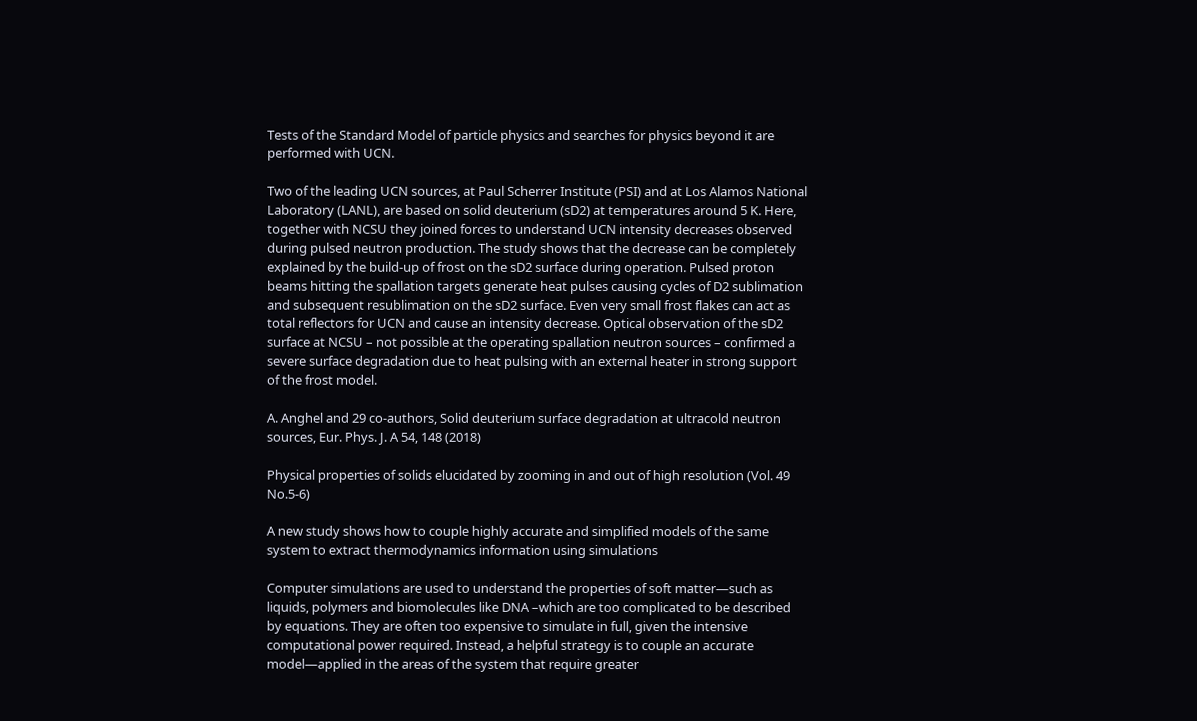Tests of the Standard Model of particle physics and searches for physics beyond it are performed with UCN.

Two of the leading UCN sources, at Paul Scherrer Institute (PSI) and at Los Alamos National Laboratory (LANL), are based on solid deuterium (sD2) at temperatures around 5 K. Here, together with NCSU they joined forces to understand UCN intensity decreases observed during pulsed neutron production. The study shows that the decrease can be completely explained by the build-up of frost on the sD2 surface during operation. Pulsed proton beams hitting the spallation targets generate heat pulses causing cycles of D2 sublimation and subsequent resublimation on the sD2 surface. Even very small frost flakes can act as total reflectors for UCN and cause an intensity decrease. Optical observation of the sD2 surface at NCSU – not possible at the operating spallation neutron sources – confirmed a severe surface degradation due to heat pulsing with an external heater in strong support of the frost model.

A. Anghel and 29 co-authors, Solid deuterium surface degradation at ultracold neutron sources, Eur. Phys. J. A 54, 148 (2018)

Physical properties of solids elucidated by zooming in and out of high resolution (Vol. 49 No.5-6)

A new study shows how to couple highly accurate and simplified models of the same system to extract thermodynamics information using simulations

Computer simulations are used to understand the properties of soft matter—such as liquids, polymers and biomolecules like DNA –which are too complicated to be described by equations. They are often too expensive to simulate in full, given the intensive computational power required. Instead, a helpful strategy is to couple an accurate model—applied in the areas of the system that require greater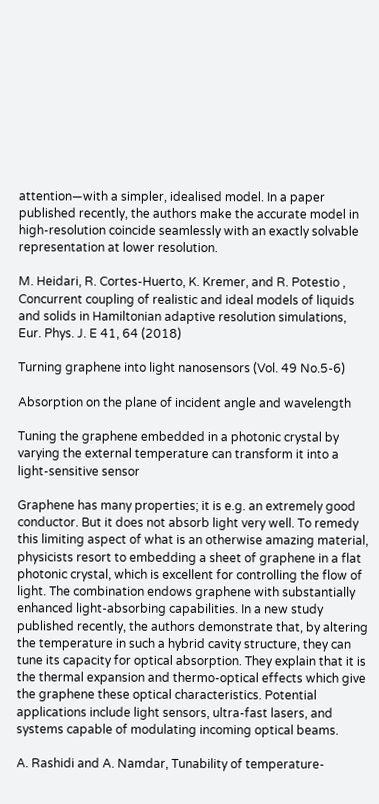attention—with a simpler, idealised model. In a paper published recently, the authors make the accurate model in high-resolution coincide seamlessly with an exactly solvable representation at lower resolution.

M. Heidari, R. Cortes-Huerto, K. Kremer, and R. Potestio , Concurrent coupling of realistic and ideal models of liquids and solids in Hamiltonian adaptive resolution simulations, Eur. Phys. J. E 41, 64 (2018)

Turning graphene into light nanosensors (Vol. 49 No.5-6)

Absorption on the plane of incident angle and wavelength

Tuning the graphene embedded in a photonic crystal by varying the external temperature can transform it into a light-sensitive sensor

Graphene has many properties; it is e.g. an extremely good conductor. But it does not absorb light very well. To remedy this limiting aspect of what is an otherwise amazing material, physicists resort to embedding a sheet of graphene in a flat photonic crystal, which is excellent for controlling the flow of light. The combination endows graphene with substantially enhanced light-absorbing capabilities. In a new study published recently, the authors demonstrate that, by altering the temperature in such a hybrid cavity structure, they can tune its capacity for optical absorption. They explain that it is the thermal expansion and thermo-optical effects which give the graphene these optical characteristics. Potential applications include light sensors, ultra-fast lasers, and systems capable of modulating incoming optical beams.

A. Rashidi and A. Namdar, Tunability of temperature-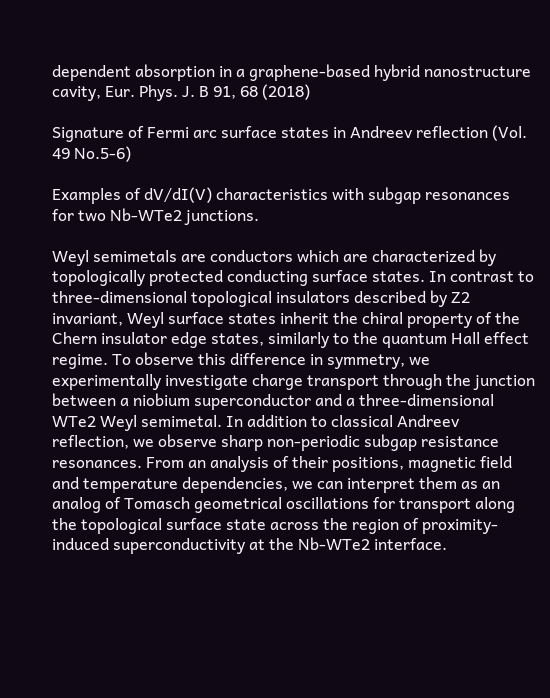dependent absorption in a graphene-based hybrid nanostructure cavity, Eur. Phys. J. B 91, 68 (2018)

Signature of Fermi arc surface states in Andreev reflection (Vol. 49 No.5-6)

Examples of dV/dI(V) characteristics with subgap resonances for two Nb-WTe2 junctions.

Weyl semimetals are conductors which are characterized by topologically protected conducting surface states. In contrast to three-dimensional topological insulators described by Z2 invariant, Weyl surface states inherit the chiral property of the Chern insulator edge states, similarly to the quantum Hall effect regime. To observe this difference in symmetry, we experimentally investigate charge transport through the junction between a niobium superconductor and a three-dimensional WTe2 Weyl semimetal. In addition to classical Andreev reflection, we observe sharp non-periodic subgap resistance resonances. From an analysis of their positions, magnetic field and temperature dependencies, we can interpret them as an analog of Tomasch geometrical oscillations for transport along the topological surface state across the region of proximity-induced superconductivity at the Nb-WTe2 interface.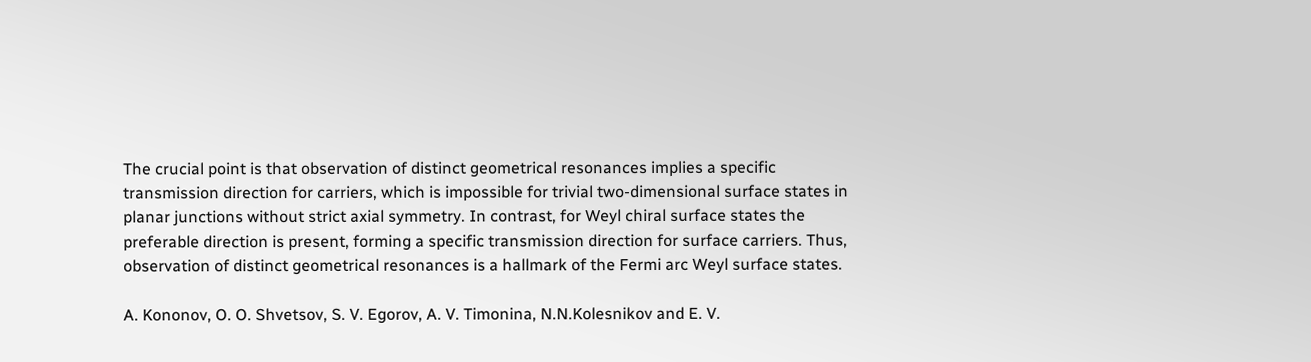The crucial point is that observation of distinct geometrical resonances implies a specific transmission direction for carriers, which is impossible for trivial two-dimensional surface states in planar junctions without strict axial symmetry. In contrast, for Weyl chiral surface states the preferable direction is present, forming a specific transmission direction for surface carriers. Thus, observation of distinct geometrical resonances is a hallmark of the Fermi arc Weyl surface states.

A. Kononov, O. O. Shvetsov, S. V. Egorov, A. V. Timonina, N.N.Kolesnikov and E. V.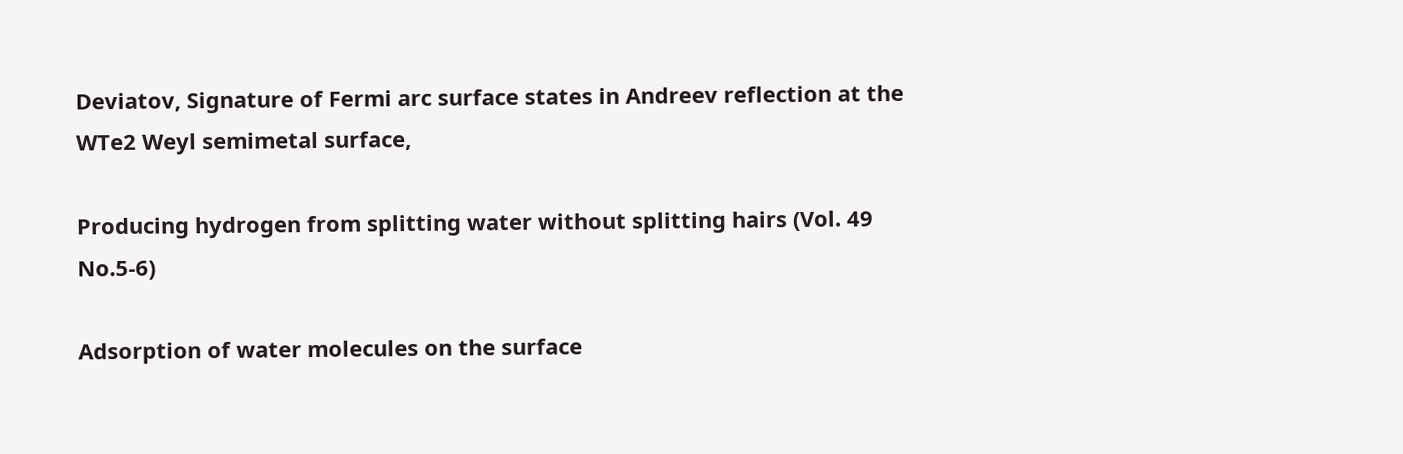Deviatov, Signature of Fermi arc surface states in Andreev reflection at the WTe2 Weyl semimetal surface,

Producing hydrogen from splitting water without splitting hairs (Vol. 49 No.5-6)

Adsorption of water molecules on the surface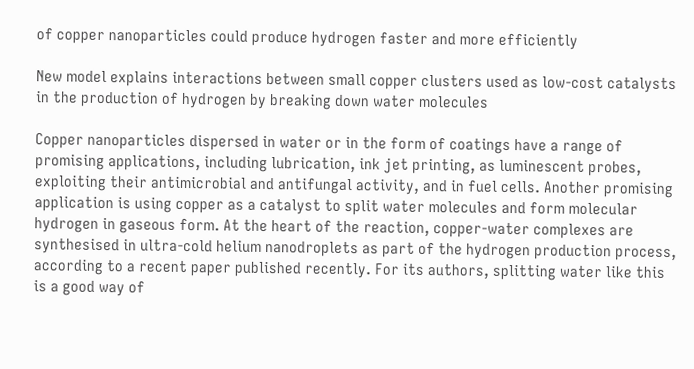of copper nanoparticles could produce hydrogen faster and more efficiently

New model explains interactions between small copper clusters used as low-cost catalysts in the production of hydrogen by breaking down water molecules

Copper nanoparticles dispersed in water or in the form of coatings have a range of promising applications, including lubrication, ink jet printing, as luminescent probes, exploiting their antimicrobial and antifungal activity, and in fuel cells. Another promising application is using copper as a catalyst to split water molecules and form molecular hydrogen in gaseous form. At the heart of the reaction, copper-water complexes are synthesised in ultra-cold helium nanodroplets as part of the hydrogen production process, according to a recent paper published recently. For its authors, splitting water like this is a good way of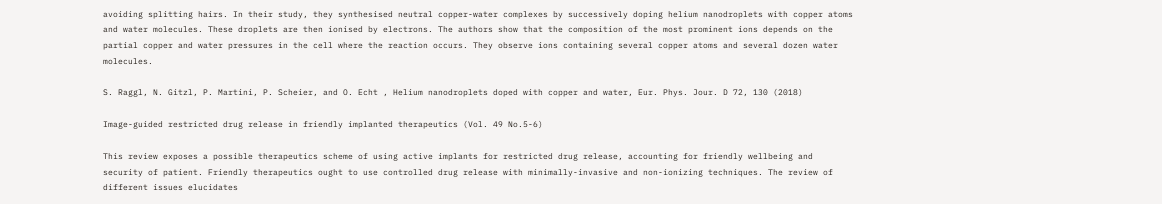avoiding splitting hairs. In their study, they synthesised neutral copper-water complexes by successively doping helium nanodroplets with copper atoms and water molecules. These droplets are then ionised by electrons. The authors show that the composition of the most prominent ions depends on the partial copper and water pressures in the cell where the reaction occurs. They observe ions containing several copper atoms and several dozen water molecules.

S. Raggl, N. Gitzl, P. Martini, P. Scheier, and O. Echt , Helium nanodroplets doped with copper and water, Eur. Phys. Jour. D 72, 130 (2018)

Image-guided restricted drug release in friendly implanted therapeutics (Vol. 49 No.5-6)

This review exposes a possible therapeutics scheme of using active implants for restricted drug release, accounting for friendly wellbeing and security of patient. Friendly therapeutics ought to use controlled drug release with minimally-invasive and non-ionizing techniques. The review of different issues elucidates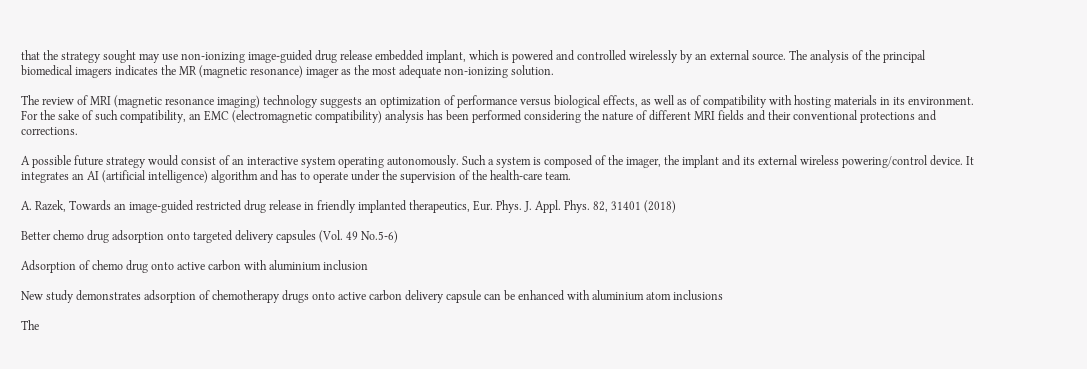that the strategy sought may use non-ionizing image-guided drug release embedded implant, which is powered and controlled wirelessly by an external source. The analysis of the principal biomedical imagers indicates the MR (magnetic resonance) imager as the most adequate non-ionizing solution.

The review of MRI (magnetic resonance imaging) technology suggests an optimization of performance versus biological effects, as well as of compatibility with hosting materials in its environment. For the sake of such compatibility, an EMC (electromagnetic compatibility) analysis has been performed considering the nature of different MRI fields and their conventional protections and corrections.

A possible future strategy would consist of an interactive system operating autonomously. Such a system is composed of the imager, the implant and its external wireless powering/control device. It integrates an AI (artificial intelligence) algorithm and has to operate under the supervision of the health-care team.

A. Razek, Towards an image-guided restricted drug release in friendly implanted therapeutics, Eur. Phys. J. Appl. Phys. 82, 31401 (2018)

Better chemo drug adsorption onto targeted delivery capsules (Vol. 49 No.5-6)

Adsorption of chemo drug onto active carbon with aluminium inclusion

New study demonstrates adsorption of chemotherapy drugs onto active carbon delivery capsule can be enhanced with aluminium atom inclusions

The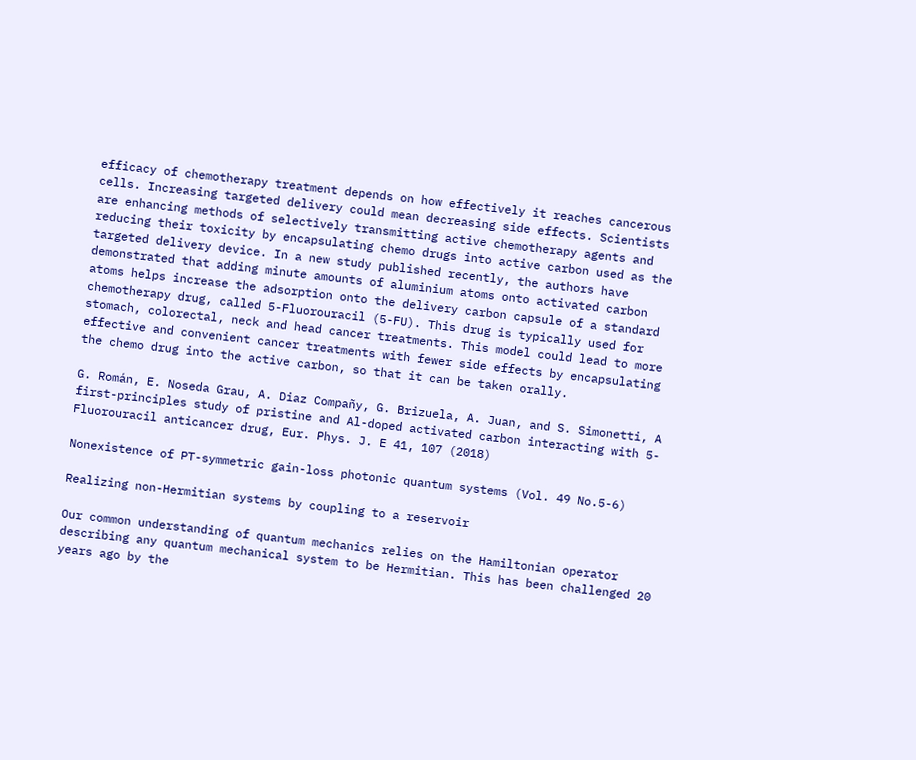efficacy of chemotherapy treatment depends on how effectively it reaches cancerous cells. Increasing targeted delivery could mean decreasing side effects. Scientists are enhancing methods of selectively transmitting active chemotherapy agents and reducing their toxicity by encapsulating chemo drugs into active carbon used as the targeted delivery device. In a new study published recently, the authors have demonstrated that adding minute amounts of aluminium atoms onto activated carbon atoms helps increase the adsorption onto the delivery carbon capsule of a standard chemotherapy drug, called 5-Fluorouracil (5-FU). This drug is typically used for stomach, colorectal, neck and head cancer treatments. This model could lead to more effective and convenient cancer treatments with fewer side effects by encapsulating the chemo drug into the active carbon, so that it can be taken orally.

G. Román, E. Noseda Grau, A. Diaz Compañy, G. Brizuela, A. Juan, and S. Simonetti, A first-principles study of pristine and Al-doped activated carbon interacting with 5-Fluorouracil anticancer drug, Eur. Phys. J. E 41, 107 (2018)

Nonexistence of PT-symmetric gain-loss photonic quantum systems (Vol. 49 No.5-6)

Realizing non-Hermitian systems by coupling to a reservoir

Our common understanding of quantum mechanics relies on the Hamiltonian operator describing any quantum mechanical system to be Hermitian. This has been challenged 20 years ago by the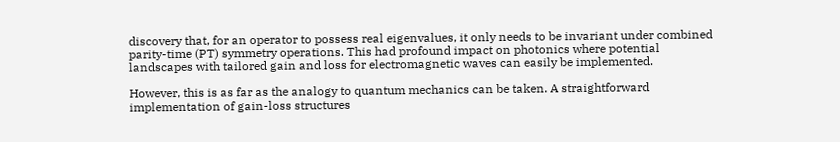discovery that, for an operator to possess real eigenvalues, it only needs to be invariant under combined parity-time (PT) symmetry operations. This had profound impact on photonics where potential landscapes with tailored gain and loss for electromagnetic waves can easily be implemented.

However, this is as far as the analogy to quantum mechanics can be taken. A straightforward implementation of gain-loss structures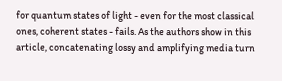for quantum states of light - even for the most classical ones, coherent states - fails. As the authors show in this article, concatenating lossy and amplifying media turn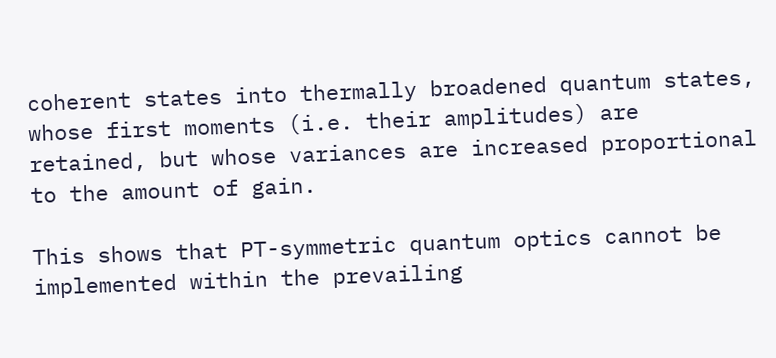coherent states into thermally broadened quantum states, whose first moments (i.e. their amplitudes) are retained, but whose variances are increased proportional to the amount of gain.

This shows that PT-symmetric quantum optics cannot be implemented within the prevailing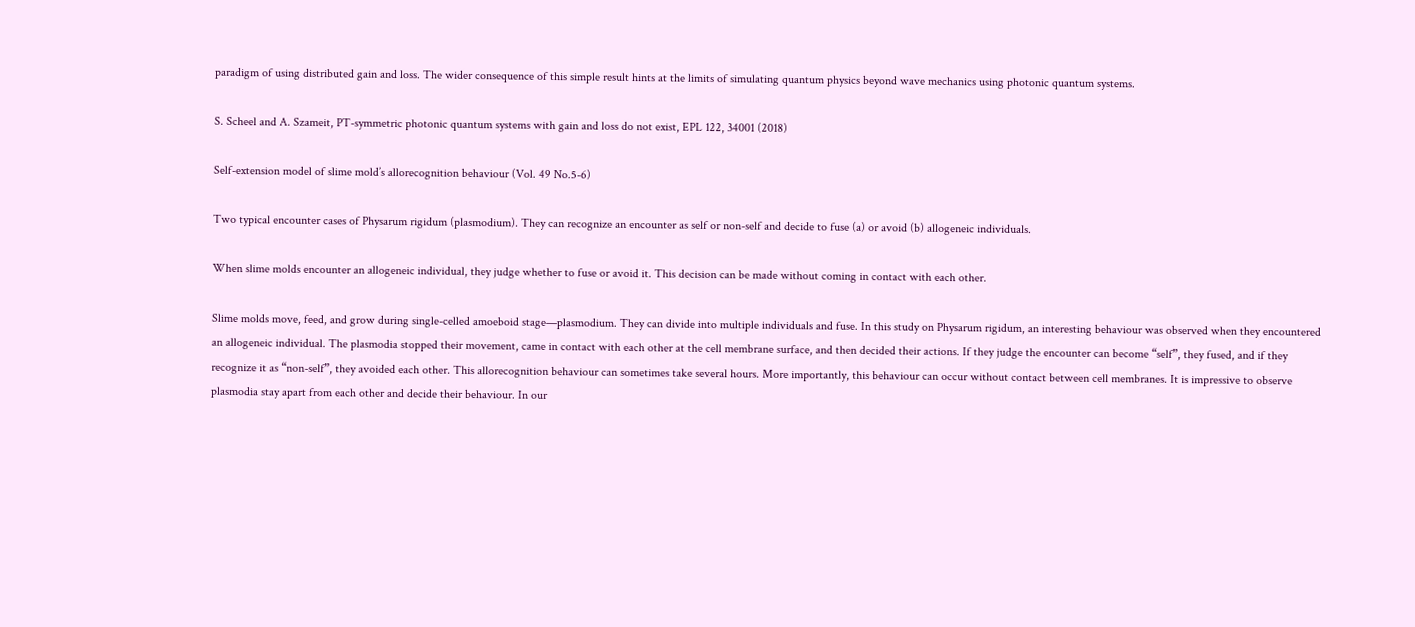paradigm of using distributed gain and loss. The wider consequence of this simple result hints at the limits of simulating quantum physics beyond wave mechanics using photonic quantum systems.

S. Scheel and A. Szameit, PT-symmetric photonic quantum systems with gain and loss do not exist, EPL 122, 34001 (2018)

Self-extension model of slime mold’s allorecognition behaviour (Vol. 49 No.5-6)

Two typical encounter cases of Physarum rigidum (plasmodium). They can recognize an encounter as self or non-self and decide to fuse (a) or avoid (b) allogeneic individuals.

When slime molds encounter an allogeneic individual, they judge whether to fuse or avoid it. This decision can be made without coming in contact with each other.

Slime molds move, feed, and grow during single-celled amoeboid stage—plasmodium. They can divide into multiple individuals and fuse. In this study on Physarum rigidum, an interesting behaviour was observed when they encountered an allogeneic individual. The plasmodia stopped their movement, came in contact with each other at the cell membrane surface, and then decided their actions. If they judge the encounter can become “self”, they fused, and if they recognize it as “non-self”, they avoided each other. This allorecognition behaviour can sometimes take several hours. More importantly, this behaviour can occur without contact between cell membranes. It is impressive to observe plasmodia stay apart from each other and decide their behaviour. In our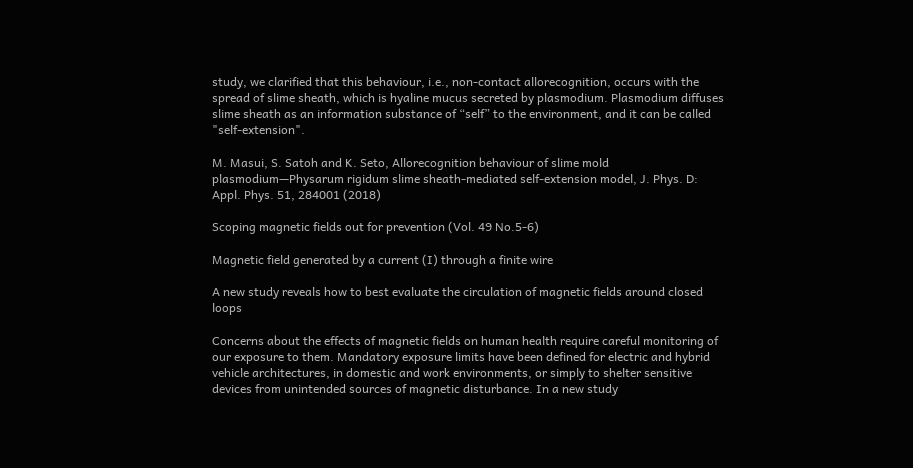study, we clarified that this behaviour, i.e., non-contact allorecognition, occurs with the spread of slime sheath, which is hyaline mucus secreted by plasmodium. Plasmodium diffuses slime sheath as an information substance of “self” to the environment, and it can be called "self-extension".

M. Masui, S. Satoh and K. Seto, Allorecognition behaviour of slime mold plasmodium—Physarum rigidum slime sheath-mediated self-extension model, J. Phys. D: Appl. Phys. 51, 284001 (2018)

Scoping magnetic fields out for prevention (Vol. 49 No.5-6)

Magnetic field generated by a current (I) through a finite wire

A new study reveals how to best evaluate the circulation of magnetic fields around closed loops

Concerns about the effects of magnetic fields on human health require careful monitoring of our exposure to them. Mandatory exposure limits have been defined for electric and hybrid vehicle architectures, in domestic and work environments, or simply to shelter sensitive devices from unintended sources of magnetic disturbance. In a new study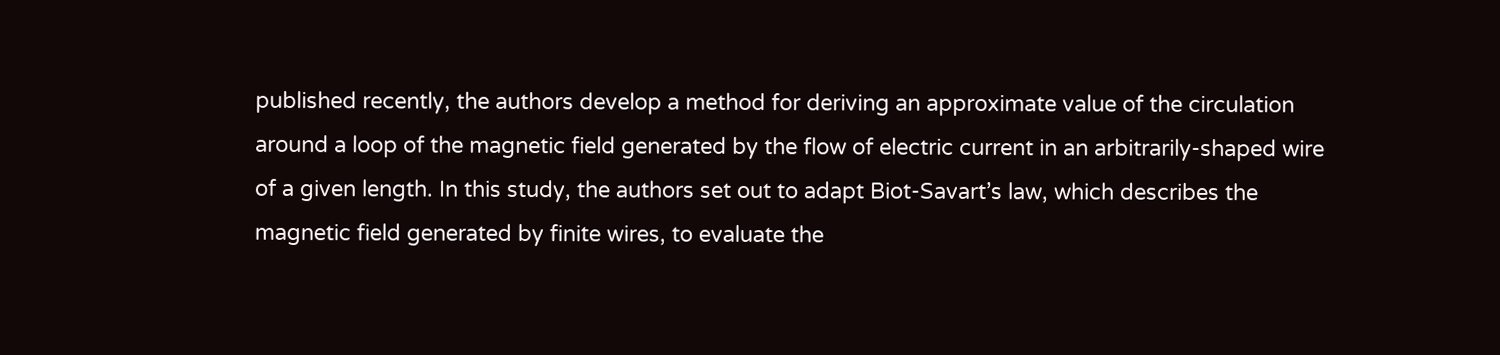published recently, the authors develop a method for deriving an approximate value of the circulation around a loop of the magnetic field generated by the flow of electric current in an arbitrarily-shaped wire of a given length. In this study, the authors set out to adapt Biot-Savart’s law, which describes the magnetic field generated by finite wires, to evaluate the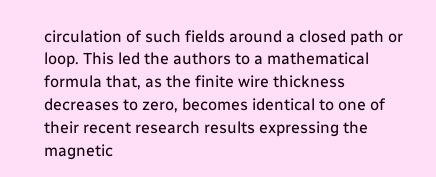circulation of such fields around a closed path or loop. This led the authors to a mathematical formula that, as the finite wire thickness decreases to zero, becomes identical to one of their recent research results expressing the magnetic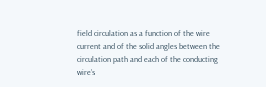field circulation as a function of the wire current and of the solid angles between the circulation path and each of the conducting wire’s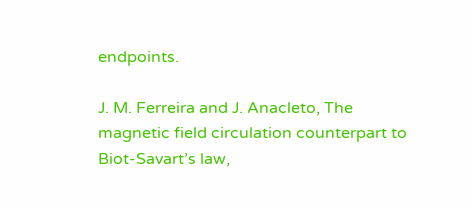endpoints.

J. M. Ferreira and J. Anacleto, The magnetic field circulation counterpart to Biot-Savart’s law,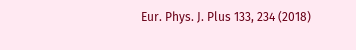Eur. Phys. J. Plus 133, 234 (2018)